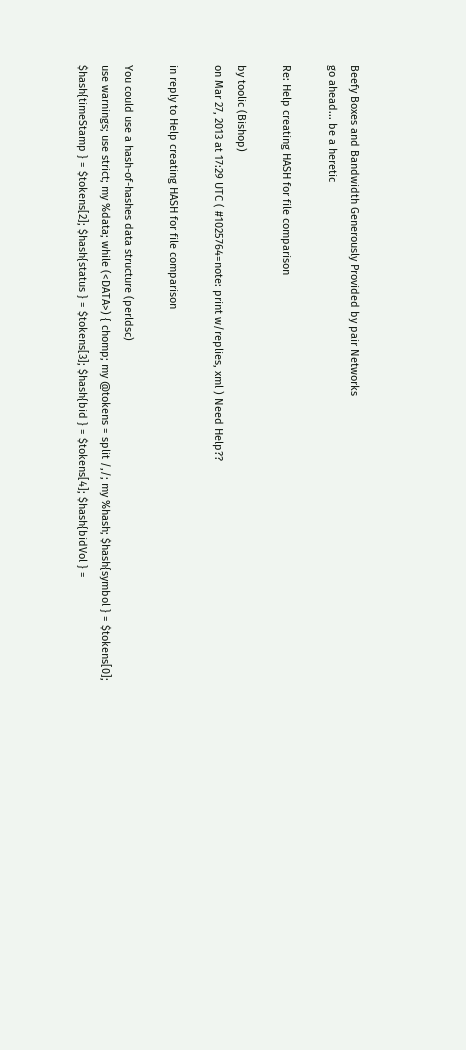Beefy Boxes and Bandwidth Generously Provided by pair Networks
go ahead... be a heretic

Re: Help creating HASH for file comparison

by toolic (Bishop)
on Mar 27, 2013 at 17:29 UTC ( #1025764=note: print w/replies, xml ) Need Help??

in reply to Help creating HASH for file comparison

You could use a hash-of-hashes data structure (perldsc)
use warnings; use strict; my %data; while (<DATA>) { chomp; my @tokens = split /,/; my %hash; $hash{symbol } = $tokens[0]; $hash{timeStamp } = $tokens[2]; $hash{status } = $tokens[3]; $hash{bid } = $tokens[4]; $hash{bidVol } =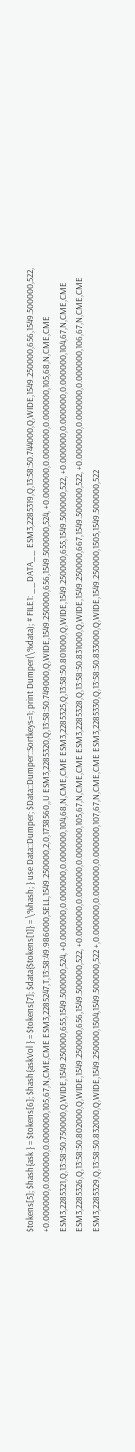$tokens[5]; $hash{ask } = $tokens[6]; $hash{askVol } = $tokens[7]; $data{$tokens[1]} = \%hash; } use Data::Dumper; $Data::Dumper::Sortkeys=1; print Dumper(\%data); # FILE1: __DATA__ ESM3,2285319,Q,13:58:50.744000,Q,WIDE,1549.250000,656,1549.500000,522, +0.000000,0.000000,0.000000,105,67,N,CME,CME ESM3,2285247,T,13:58:49.986000,SELL,1549.250000,2,0,1738560,,U ESM3,2285320,Q,13:58:50.749000,Q,WIDE,1549.250000,656,1549.500000,524, +0.000000,0.000000,0.000000,105,68,N,CME,CME ESM3,2285321,Q,13:58:50.750000,Q,WIDE,1549.250000,655,1549.500000,524, +0.000000,0.000000,0.000000,104,68,N,CME,CME ESM3,2285325,Q,13:58:50.801000,Q,WIDE,1549.250000,655,1549.500000,522, +0.000000,0.000000,0.000000,104,67,N,CME,CME ESM3,2285326,Q,13:58:50.802000,Q,WIDE,1549.250000,656,1549.500000,522, +0.000000,0.000000,0.000000,105,67,N,CME,CME ESM3,2285328,Q,13:58:50.831000,Q,WIDE,1549.250000,667,1549.500000,522, +0.000000,0.000000,0.000000,106,67,N,CME,CME ESM3,2285329,Q,13:58:50.832000,Q,WIDE,1549.250000,1504,1549.500000,522 +,0.000000,0.000000,0.000000,107,67,N,CME,CME ESM3,2285330,Q,13:58:50.833000,Q,WIDE,1549.250000,1505,1549.500000,522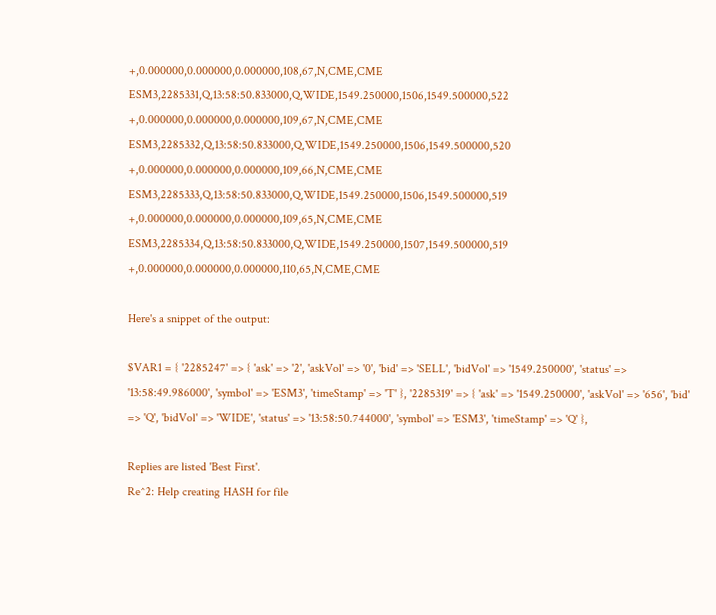+,0.000000,0.000000,0.000000,108,67,N,CME,CME ESM3,2285331,Q,13:58:50.833000,Q,WIDE,1549.250000,1506,1549.500000,522 +,0.000000,0.000000,0.000000,109,67,N,CME,CME ESM3,2285332,Q,13:58:50.833000,Q,WIDE,1549.250000,1506,1549.500000,520 +,0.000000,0.000000,0.000000,109,66,N,CME,CME ESM3,2285333,Q,13:58:50.833000,Q,WIDE,1549.250000,1506,1549.500000,519 +,0.000000,0.000000,0.000000,109,65,N,CME,CME ESM3,2285334,Q,13:58:50.833000,Q,WIDE,1549.250000,1507,1549.500000,519 +,0.000000,0.000000,0.000000,110,65,N,CME,CME

Here's a snippet of the output:

$VAR1 = { '2285247' => { 'ask' => '2', 'askVol' => '0', 'bid' => 'SELL', 'bidVol' => '1549.250000', 'status' => '13:58:49.986000', 'symbol' => 'ESM3', 'timeStamp' => 'T' }, '2285319' => { 'ask' => '1549.250000', 'askVol' => '656', 'bid' => 'Q', 'bidVol' => 'WIDE', 'status' => '13:58:50.744000', 'symbol' => 'ESM3', 'timeStamp' => 'Q' },

Replies are listed 'Best First'.
Re^2: Help creating HASH for file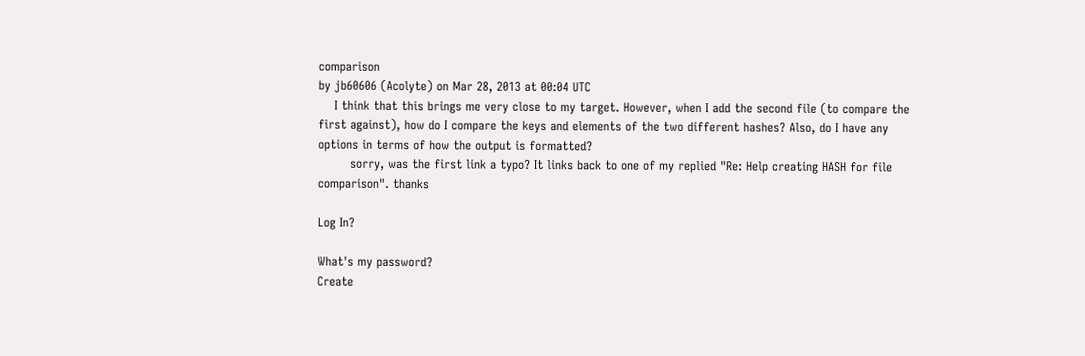comparison
by jb60606 (Acolyte) on Mar 28, 2013 at 00:04 UTC
    I think that this brings me very close to my target. However, when I add the second file (to compare the first against), how do I compare the keys and elements of the two different hashes? Also, do I have any options in terms of how the output is formatted?
        sorry, was the first link a typo? It links back to one of my replied "Re: Help creating HASH for file comparison". thanks

Log In?

What's my password?
Create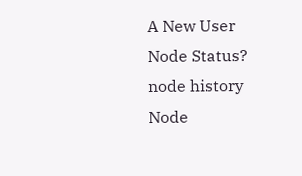A New User
Node Status?
node history
Node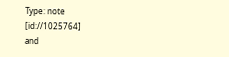Type: note [id://1025764]
and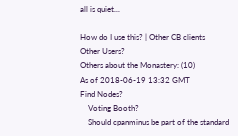all is quiet...

How do I use this? | Other CB clients
Other Users?
Others about the Monastery: (10)
As of 2018-06-19 13:32 GMT
Find Nodes?
    Voting Booth?
    Should cpanminus be part of the standard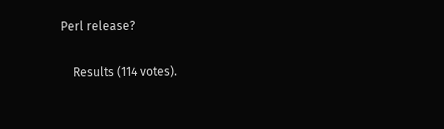Perl release?

    Results (114 votes).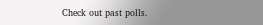Check out past polls.